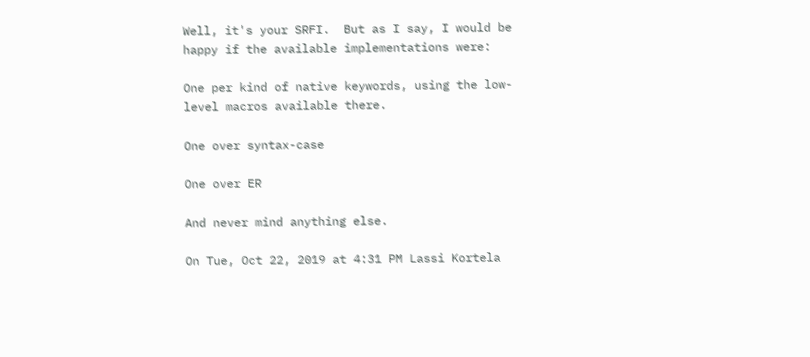Well, it's your SRFI.  But as I say, I would be happy if the available implementations were:

One per kind of native keywords, using the low-level macros available there.

One over syntax-case

One over ER

And never mind anything else.

On Tue, Oct 22, 2019 at 4:31 PM Lassi Kortela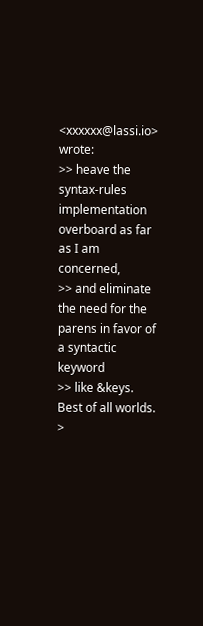<xxxxxx@lassi.io> wrote:
>> heave the syntax-rules implementation overboard as far as I am concerned,
>> and eliminate the need for the parens in favor of a syntactic keyword
>> like &keys.  Best of all worlds.
>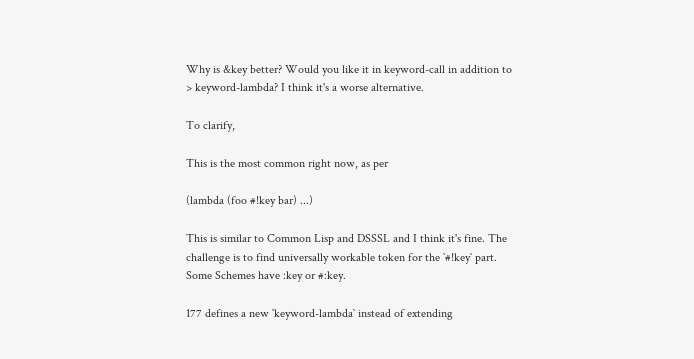Why is &key better? Would you like it in keyword-call in addition to
> keyword-lambda? I think it's a worse alternative.

To clarify,

This is the most common right now, as per

(lambda (foo #!key bar) ...)

This is similar to Common Lisp and DSSSL and I think it's fine. The
challenge is to find universally workable token for the `#!key` part.
Some Schemes have :key or #:key.

177 defines a new `keyword-lambda` instead of extending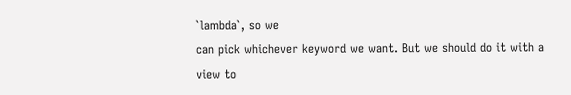`lambda`, so we
can pick whichever keyword we want. But we should do it with a view to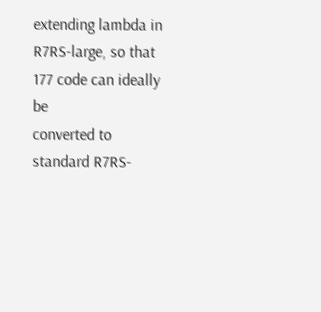extending lambda in R7RS-large, so that 177 code can ideally be
converted to standard R7RS-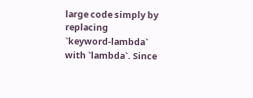large code simply by replacing
`keyword-lambda` with `lambda`. Since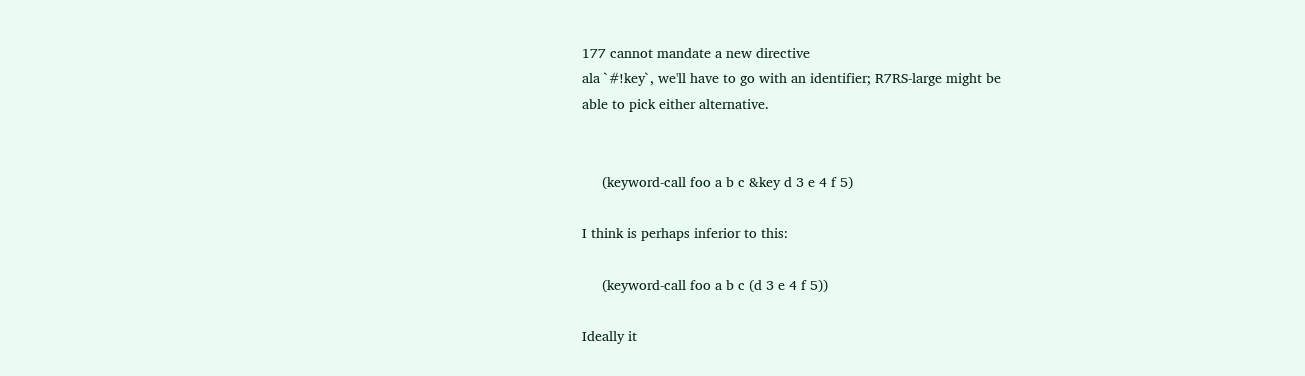177 cannot mandate a new directive
ala `#!key`, we'll have to go with an identifier; R7RS-large might be
able to pick either alternative.


     (keyword-call foo a b c &key d 3 e 4 f 5)

I think is perhaps inferior to this:

     (keyword-call foo a b c (d 3 e 4 f 5))

Ideally it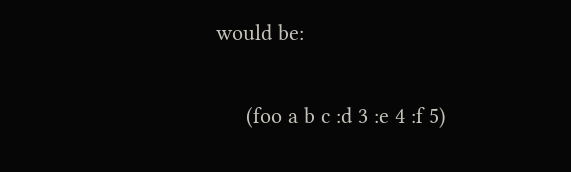would be:

     (foo a b c :d 3 :e 4 :f 5)